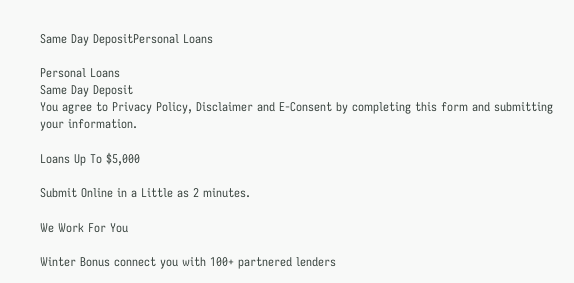Same Day DepositPersonal Loans

Personal Loans
Same Day Deposit
You agree to Privacy Policy, Disclaimer and E-Consent by completing this form and submitting your information.

Loans Up To $5,000

Submit Online in a Little as 2 minutes.

We Work For You

Winter Bonus connect you with 100+ partnered lenders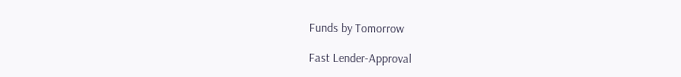Funds by Tomorrow

Fast Lender-Approval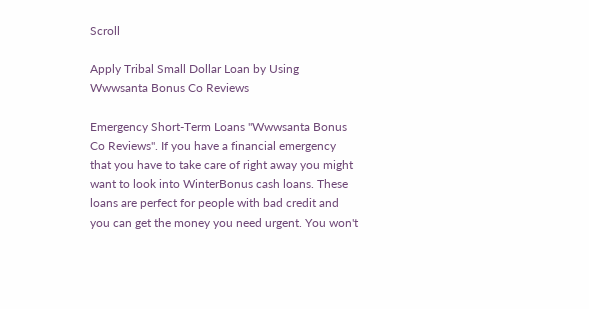Scroll

Apply Tribal Small Dollar Loan by Using Wwwsanta Bonus Co Reviews

Emergency Short-Term Loans "Wwwsanta Bonus Co Reviews". If you have a financial emergency that you have to take care of right away you might want to look into WinterBonus cash loans. These loans are perfect for people with bad credit and you can get the money you need urgent. You won't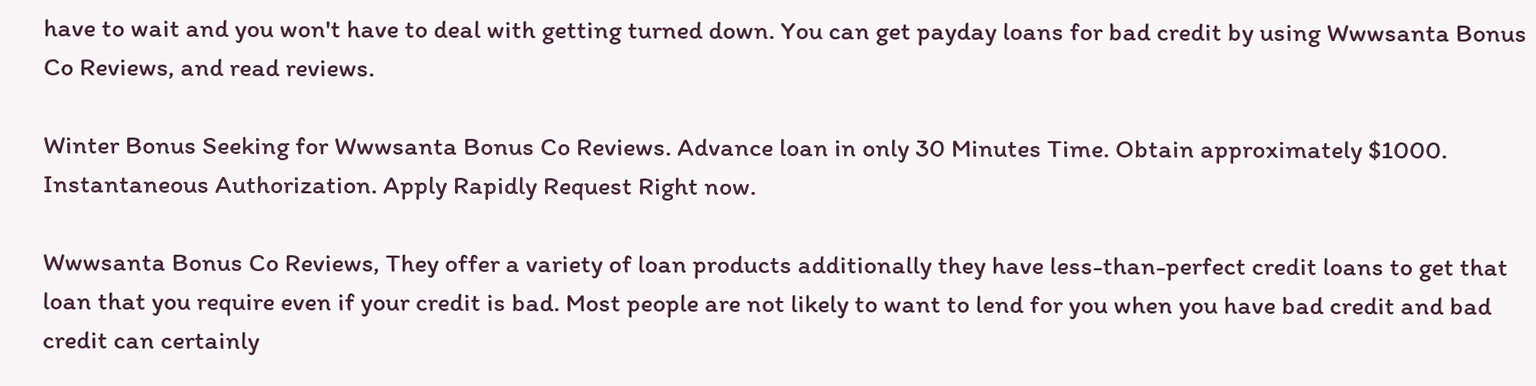have to wait and you won't have to deal with getting turned down. You can get payday loans for bad credit by using Wwwsanta Bonus Co Reviews, and read reviews.

Winter Bonus Seeking for Wwwsanta Bonus Co Reviews. Advance loan in only 30 Minutes Time. Obtain approximately $1000. Instantaneous Authorization. Apply Rapidly Request Right now.

Wwwsanta Bonus Co Reviews, They offer a variety of loan products additionally they have less-than-perfect credit loans to get that loan that you require even if your credit is bad. Most people are not likely to want to lend for you when you have bad credit and bad credit can certainly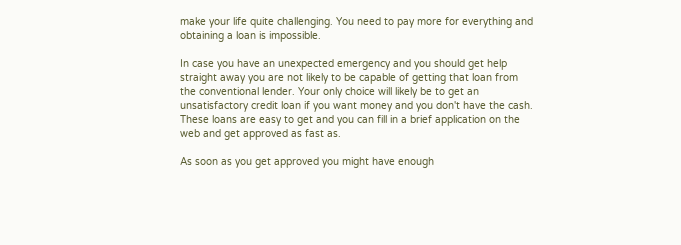make your life quite challenging. You need to pay more for everything and obtaining a loan is impossible.

In case you have an unexpected emergency and you should get help straight away you are not likely to be capable of getting that loan from the conventional lender. Your only choice will likely be to get an unsatisfactory credit loan if you want money and you don't have the cash. These loans are easy to get and you can fill in a brief application on the web and get approved as fast as.

As soon as you get approved you might have enough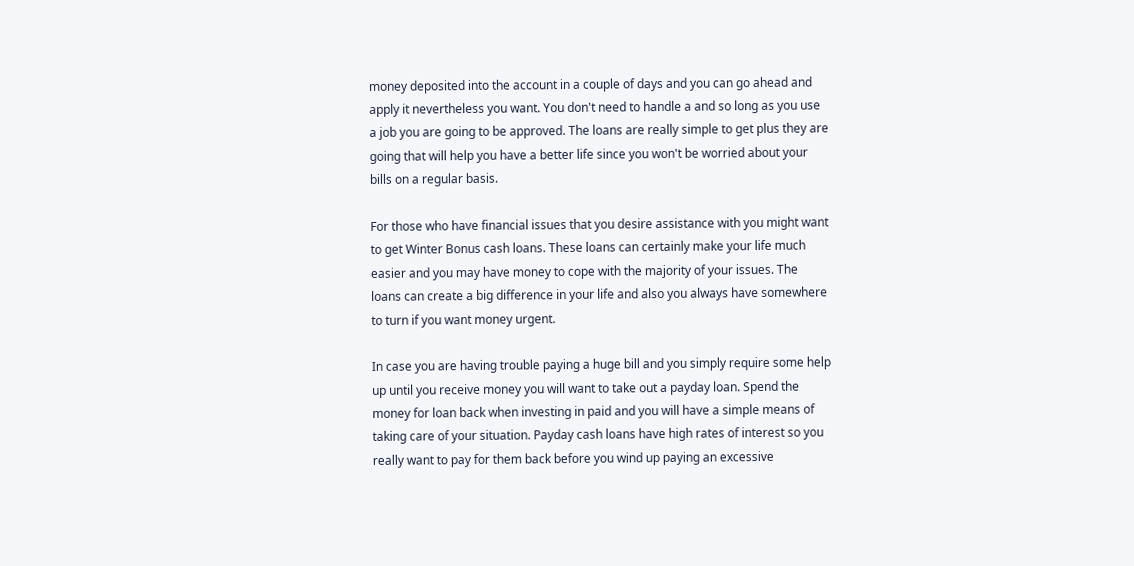money deposited into the account in a couple of days and you can go ahead and apply it nevertheless you want. You don't need to handle a and so long as you use a job you are going to be approved. The loans are really simple to get plus they are going that will help you have a better life since you won't be worried about your bills on a regular basis.

For those who have financial issues that you desire assistance with you might want to get Winter Bonus cash loans. These loans can certainly make your life much easier and you may have money to cope with the majority of your issues. The loans can create a big difference in your life and also you always have somewhere to turn if you want money urgent.

In case you are having trouble paying a huge bill and you simply require some help up until you receive money you will want to take out a payday loan. Spend the money for loan back when investing in paid and you will have a simple means of taking care of your situation. Payday cash loans have high rates of interest so you really want to pay for them back before you wind up paying an excessive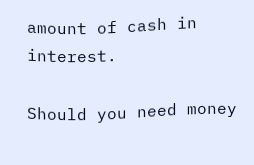amount of cash in interest.

Should you need money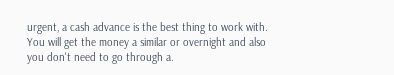urgent, a cash advance is the best thing to work with. You will get the money a similar or overnight and also you don't need to go through a.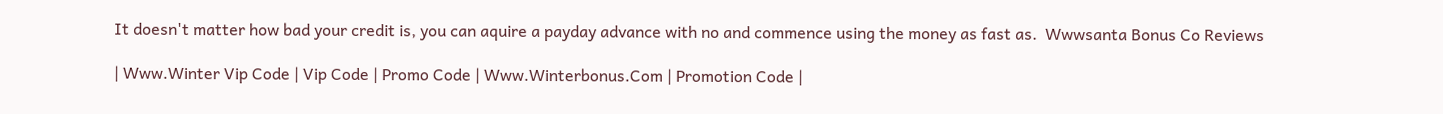It doesn't matter how bad your credit is, you can aquire a payday advance with no and commence using the money as fast as.  Wwwsanta Bonus Co Reviews

| Www.Winter Vip Code | Vip Code | Promo Code | Www.Winterbonus.Com | Promotion Code |